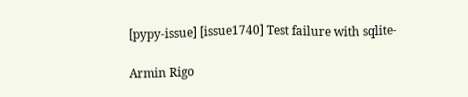[pypy-issue] [issue1740] Test failure with sqlite-

Armin Rigo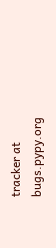tracker at bugs.pypy.org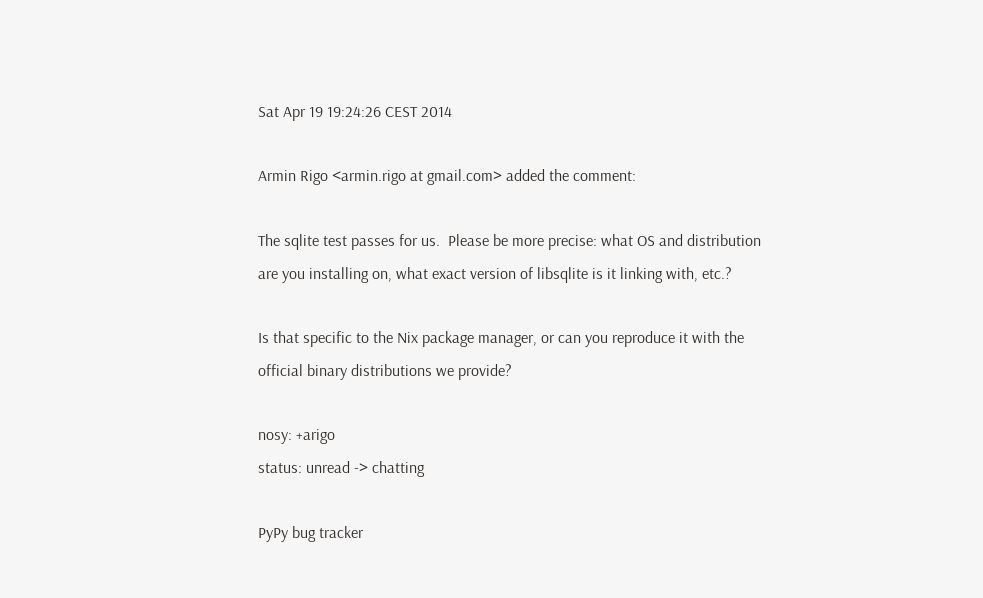Sat Apr 19 19:24:26 CEST 2014

Armin Rigo <armin.rigo at gmail.com> added the comment:

The sqlite test passes for us.  Please be more precise: what OS and distribution
are you installing on, what exact version of libsqlite is it linking with, etc.?

Is that specific to the Nix package manager, or can you reproduce it with the
official binary distributions we provide?

nosy: +arigo
status: unread -> chatting

PyPy bug tracker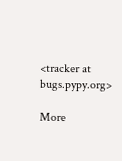<tracker at bugs.pypy.org>

More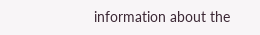information about the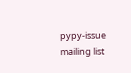pypy-issue mailing list